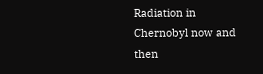Radiation in Chernobyl now and then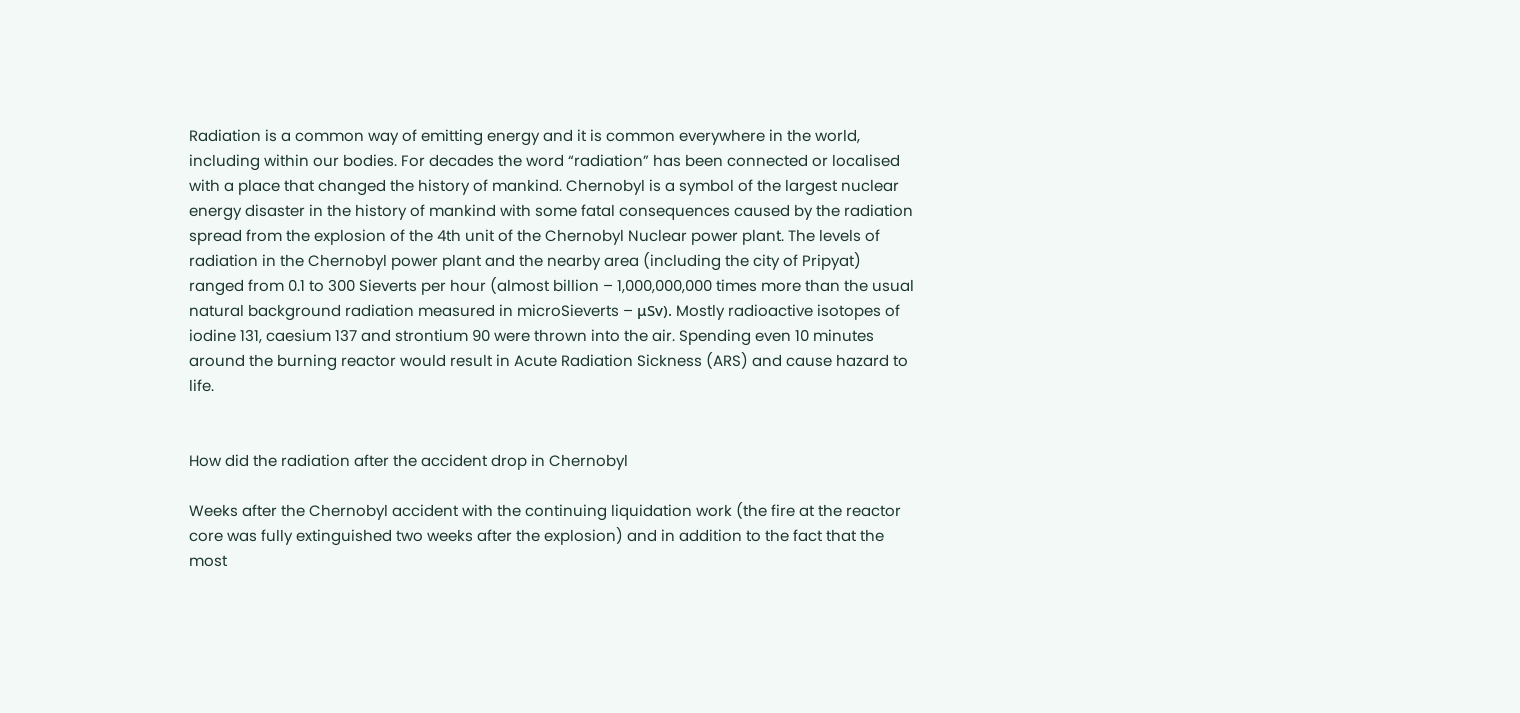Radiation is a common way of emitting energy and it is common everywhere in the world, including within our bodies. For decades the word “radiation” has been connected or localised with a place that changed the history of mankind. Chernobyl is a symbol of the largest nuclear energy disaster in the history of mankind with some fatal consequences caused by the radiation spread from the explosion of the 4th unit of the Chernobyl Nuclear power plant. The levels of radiation in the Chernobyl power plant and the nearby area (including the city of Pripyat) ranged from 0.1 to 300 Sieverts per hour (almost billion – 1,000,000,000 times more than the usual natural background radiation measured in microSieverts – μSv). Mostly radioactive isotopes of iodine 131, caesium 137 and strontium 90 were thrown into the air. Spending even 10 minutes around the burning reactor would result in Acute Radiation Sickness (ARS) and cause hazard to life.


How did the radiation after the accident drop in Chernobyl

Weeks after the Chernobyl accident with the continuing liquidation work (the fire at the reactor core was fully extinguished two weeks after the explosion) and in addition to the fact that the most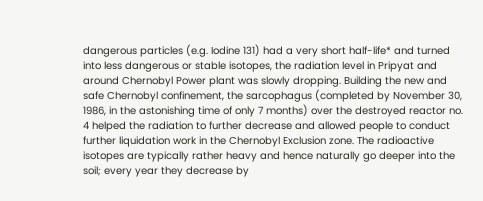dangerous particles (e.g. Iodine 131) had a very short half-life* and turned into less dangerous or stable isotopes, the radiation level in Pripyat and around Chernobyl Power plant was slowly dropping. Building the new and safe Chernobyl confinement, the sarcophagus (completed by November 30, 1986, in the astonishing time of only 7 months) over the destroyed reactor no. 4 helped the radiation to further decrease and allowed people to conduct further liquidation work in the Chernobyl Exclusion zone. The radioactive isotopes are typically rather heavy and hence naturally go deeper into the soil; every year they decrease by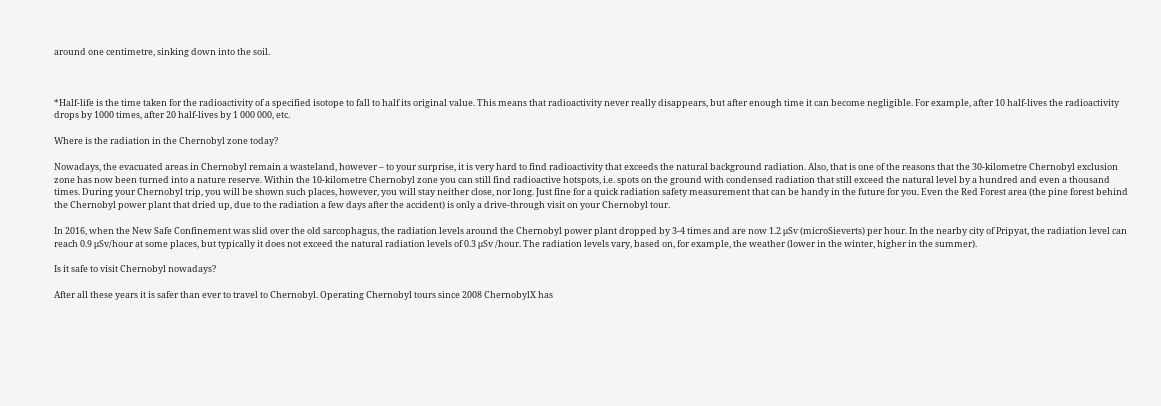around one centimetre, sinking down into the soil.



*Half-life is the time taken for the radioactivity of a specified isotope to fall to half its original value. This means that radioactivity never really disappears, but after enough time it can become negligible. For example, after 10 half-lives the radioactivity drops by 1000 times, after 20 half-lives by 1 000 000, etc.

Where is the radiation in the Chernobyl zone today?

Nowadays, the evacuated areas in Chernobyl remain a wasteland, however – to your surprise, it is very hard to find radioactivity that exceeds the natural background radiation. Also, that is one of the reasons that the 30-kilometre Chernobyl exclusion zone has now been turned into a nature reserve. Within the 10-kilometre Chernobyl zone you can still find radioactive hotspots, i.e. spots on the ground with condensed radiation that still exceed the natural level by a hundred and even a thousand times. During your Chernobyl trip, you will be shown such places, however, you will stay neither close, nor long. Just fine for a quick radiation safety measurement that can be handy in the future for you. Even the Red Forest area (the pine forest behind the Chernobyl power plant that dried up, due to the radiation a few days after the accident) is only a drive-through visit on your Chernobyl tour.

In 2016, when the New Safe Confinement was slid over the old sarcophagus, the radiation levels around the Chernobyl power plant dropped by 3-4 times and are now 1.2 μSv (microSieverts) per hour. In the nearby city of Pripyat, the radiation level can reach 0.9 μSv/hour at some places, but typically it does not exceed the natural radiation levels of 0.3 μSv /hour. The radiation levels vary, based on, for example, the weather (lower in the winter, higher in the summer).

Is it safe to visit Chernobyl nowadays?

After all these years it is safer than ever to travel to Chernobyl. Operating Chernobyl tours since 2008 ChernobylX has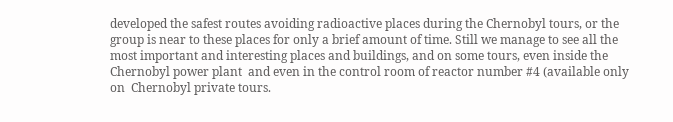developed the safest routes avoiding radioactive places during the Chernobyl tours, or the group is near to these places for only a brief amount of time. Still we manage to see all the most important and interesting places and buildings, and on some tours, even inside the Chernobyl power plant  and even in the control room of reactor number #4 (available only on  Chernobyl private tours.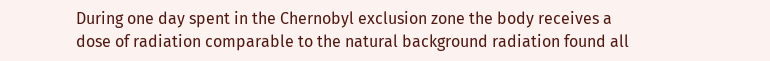During one day spent in the Chernobyl exclusion zone the body receives a dose of radiation comparable to the natural background radiation found all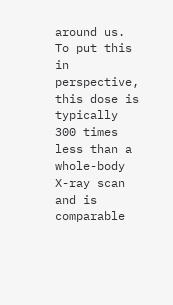around us. To put this in perspective, this dose is typically 300 times less than a whole-body X-ray scan and is comparable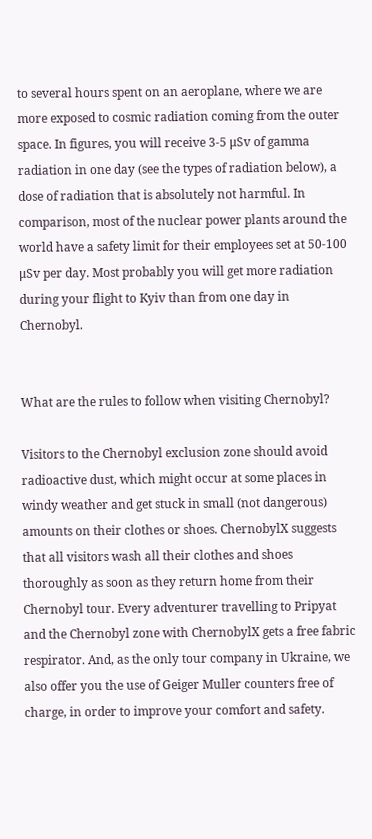to several hours spent on an aeroplane, where we are more exposed to cosmic radiation coming from the outer space. In figures, you will receive 3-5 μSv of gamma radiation in one day (see the types of radiation below), a dose of radiation that is absolutely not harmful. In comparison, most of the nuclear power plants around the world have a safety limit for their employees set at 50-100 μSv per day. Most probably you will get more radiation during your flight to Kyiv than from one day in Chernobyl.


What are the rules to follow when visiting Chernobyl?

Visitors to the Chernobyl exclusion zone should avoid radioactive dust, which might occur at some places in windy weather and get stuck in small (not dangerous) amounts on their clothes or shoes. ChernobylX suggests that all visitors wash all their clothes and shoes thoroughly as soon as they return home from their Chernobyl tour. Every adventurer travelling to Pripyat and the Chernobyl zone with ChernobylX gets a free fabric respirator. And, as the only tour company in Ukraine, we also offer you the use of Geiger Muller counters free of charge, in order to improve your comfort and safety.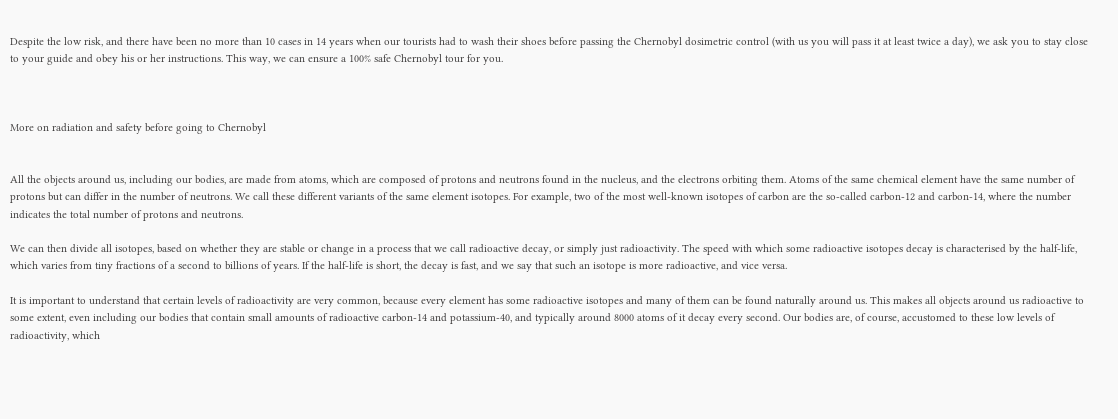Despite the low risk, and there have been no more than 10 cases in 14 years when our tourists had to wash their shoes before passing the Chernobyl dosimetric control (with us you will pass it at least twice a day), we ask you to stay close to your guide and obey his or her instructions. This way, we can ensure a 100% safe Chernobyl tour for you.



More on radiation and safety before going to Chernobyl


All the objects around us, including our bodies, are made from atoms, which are composed of protons and neutrons found in the nucleus, and the electrons orbiting them. Atoms of the same chemical element have the same number of protons but can differ in the number of neutrons. We call these different variants of the same element isotopes. For example, two of the most well-known isotopes of carbon are the so-called carbon-12 and carbon-14, where the number indicates the total number of protons and neutrons.

We can then divide all isotopes, based on whether they are stable or change in a process that we call radioactive decay, or simply just radioactivity. The speed with which some radioactive isotopes decay is characterised by the half-life, which varies from tiny fractions of a second to billions of years. If the half-life is short, the decay is fast, and we say that such an isotope is more radioactive, and vice versa.

It is important to understand that certain levels of radioactivity are very common, because every element has some radioactive isotopes and many of them can be found naturally around us. This makes all objects around us radioactive to some extent, even including our bodies that contain small amounts of radioactive carbon-14 and potassium-40, and typically around 8000 atoms of it decay every second. Our bodies are, of course, accustomed to these low levels of radioactivity, which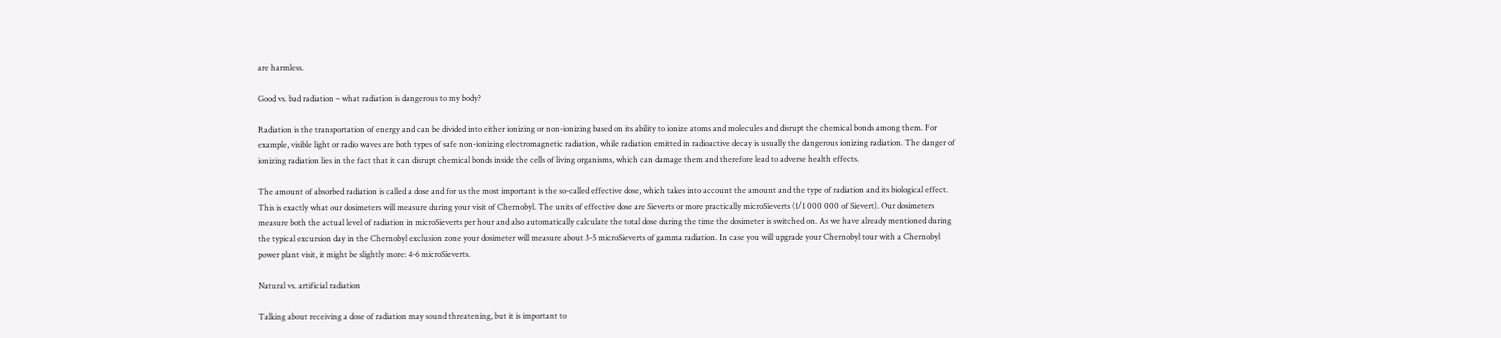are harmless.

Good vs. bad radiation – what radiation is dangerous to my body?

Radiation is the transportation of energy and can be divided into either ionizing or non-ionizing based on its ability to ionize atoms and molecules and disrupt the chemical bonds among them. For example, visible light or radio waves are both types of safe non-ionizing electromagnetic radiation, while radiation emitted in radioactive decay is usually the dangerous ionizing radiation. The danger of ionizing radiation lies in the fact that it can disrupt chemical bonds inside the cells of living organisms, which can damage them and therefore lead to adverse health effects.

The amount of absorbed radiation is called a dose and for us the most important is the so-called effective dose, which takes into account the amount and the type of radiation and its biological effect. This is exactly what our dosimeters will measure during your visit of Chernobyl. The units of effective dose are Sieverts or more practically microSieverts (1/1 000 000 of Sievert). Our dosimeters measure both the actual level of radiation in microSieverts per hour and also automatically calculate the total dose during the time the dosimeter is switched on. As we have already mentioned during the typical excursion day in the Chernobyl exclusion zone your dosimeter will measure about 3-5 microSieverts of gamma radiation. In case you will upgrade your Chernobyl tour with a Chernobyl power plant visit, it might be slightly more: 4-6 microSieverts.

Natural vs. artificial radiation

Talking about receiving a dose of radiation may sound threatening, but it is important to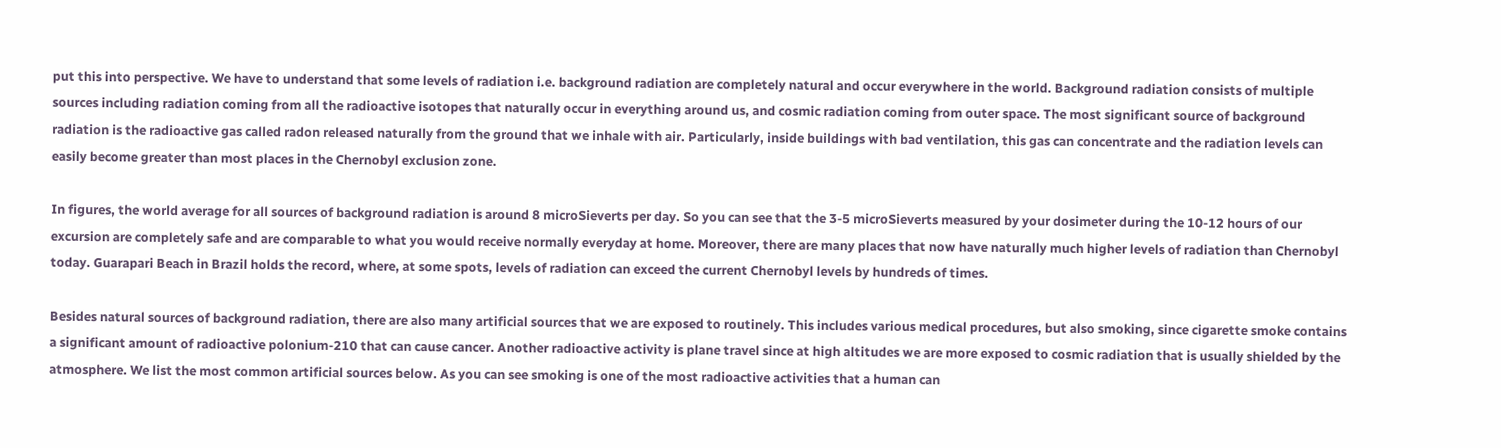put this into perspective. We have to understand that some levels of radiation i.e. background radiation are completely natural and occur everywhere in the world. Background radiation consists of multiple sources including radiation coming from all the radioactive isotopes that naturally occur in everything around us, and cosmic radiation coming from outer space. The most significant source of background radiation is the radioactive gas called radon released naturally from the ground that we inhale with air. Particularly, inside buildings with bad ventilation, this gas can concentrate and the radiation levels can easily become greater than most places in the Chernobyl exclusion zone.

In figures, the world average for all sources of background radiation is around 8 microSieverts per day. So you can see that the 3-5 microSieverts measured by your dosimeter during the 10-12 hours of our excursion are completely safe and are comparable to what you would receive normally everyday at home. Moreover, there are many places that now have naturally much higher levels of radiation than Chernobyl today. Guarapari Beach in Brazil holds the record, where, at some spots, levels of radiation can exceed the current Chernobyl levels by hundreds of times.

Besides natural sources of background radiation, there are also many artificial sources that we are exposed to routinely. This includes various medical procedures, but also smoking, since cigarette smoke contains a significant amount of radioactive polonium-210 that can cause cancer. Another radioactive activity is plane travel since at high altitudes we are more exposed to cosmic radiation that is usually shielded by the atmosphere. We list the most common artificial sources below. As you can see smoking is one of the most radioactive activities that a human can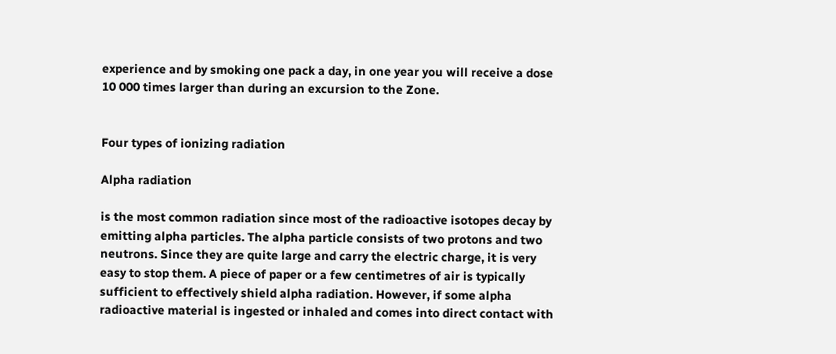experience and by smoking one pack a day, in one year you will receive a dose 10 000 times larger than during an excursion to the Zone.


Four types of ionizing radiation

Alpha radiation

is the most common radiation since most of the radioactive isotopes decay by emitting alpha particles. The alpha particle consists of two protons and two neutrons. Since they are quite large and carry the electric charge, it is very easy to stop them. A piece of paper or a few centimetres of air is typically sufficient to effectively shield alpha radiation. However, if some alpha radioactive material is ingested or inhaled and comes into direct contact with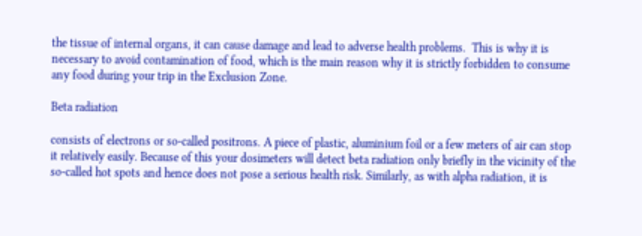the tissue of internal organs, it can cause damage and lead to adverse health problems.  This is why it is necessary to avoid contamination of food, which is the main reason why it is strictly forbidden to consume any food during your trip in the Exclusion Zone.

Beta radiation

consists of electrons or so-called positrons. A piece of plastic, aluminium foil or a few meters of air can stop it relatively easily. Because of this your dosimeters will detect beta radiation only briefly in the vicinity of the so-called hot spots and hence does not pose a serious health risk. Similarly, as with alpha radiation, it is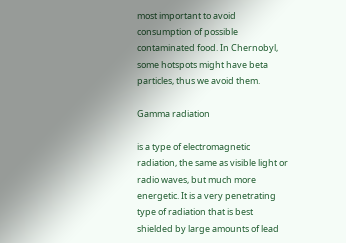most important to avoid consumption of possible contaminated food. In Chernobyl, some hotspots might have beta particles, thus we avoid them.

Gamma radiation

is a type of electromagnetic radiation, the same as visible light or radio waves, but much more energetic. It is a very penetrating type of radiation that is best shielded by large amounts of lead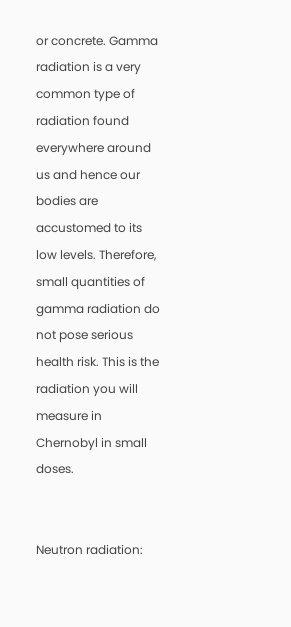or concrete. Gamma radiation is a very common type of radiation found everywhere around us and hence our bodies are accustomed to its low levels. Therefore, small quantities of gamma radiation do not pose serious health risk. This is the radiation you will measure in Chernobyl in small doses.


Neutron radiation: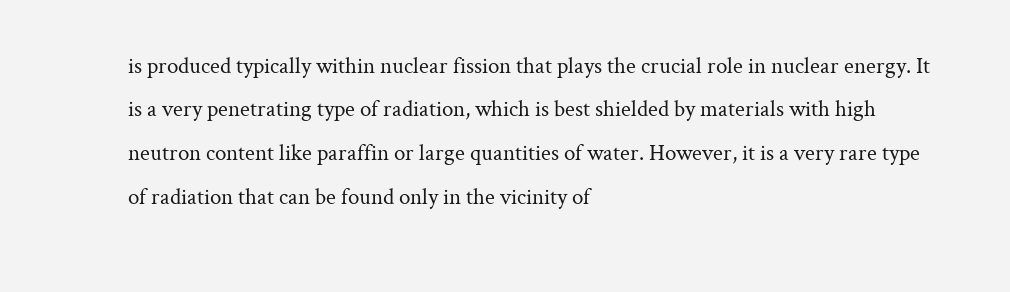is produced typically within nuclear fission that plays the crucial role in nuclear energy. It is a very penetrating type of radiation, which is best shielded by materials with high neutron content like paraffin or large quantities of water. However, it is a very rare type of radiation that can be found only in the vicinity of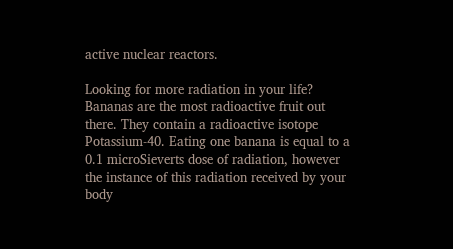active nuclear reactors.

Looking for more radiation in your life? Bananas are the most radioactive fruit out there. They contain a radioactive isotope Potassium-40. Eating one banana is equal to a 0.1 microSieverts dose of radiation, however the instance of this radiation received by your body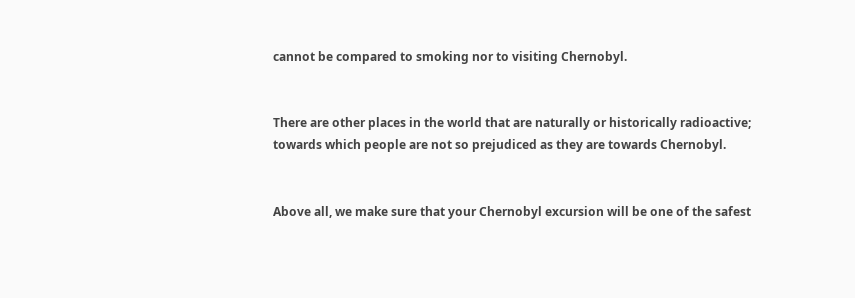cannot be compared to smoking nor to visiting Chernobyl.


There are other places in the world that are naturally or historically radioactive; towards which people are not so prejudiced as they are towards Chernobyl.


Above all, we make sure that your Chernobyl excursion will be one of the safest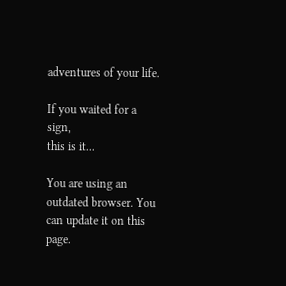adventures of your life.

If you waited for a sign,
this is it...

You are using an outdated browser. You can update it on this page.